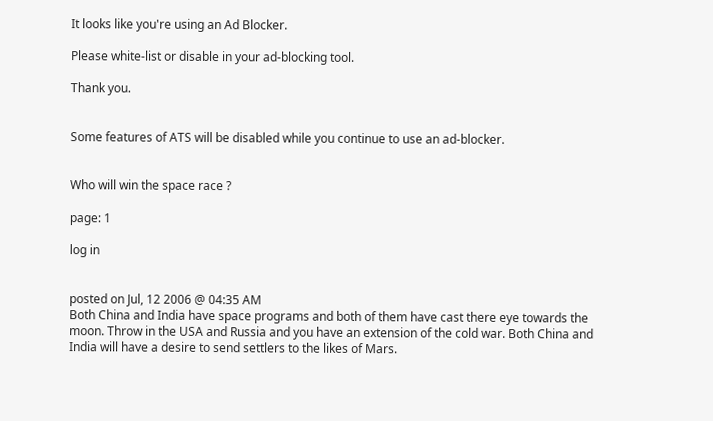It looks like you're using an Ad Blocker.

Please white-list or disable in your ad-blocking tool.

Thank you.


Some features of ATS will be disabled while you continue to use an ad-blocker.


Who will win the space race ?

page: 1

log in


posted on Jul, 12 2006 @ 04:35 AM
Both China and India have space programs and both of them have cast there eye towards the moon. Throw in the USA and Russia and you have an extension of the cold war. Both China and India will have a desire to send settlers to the likes of Mars.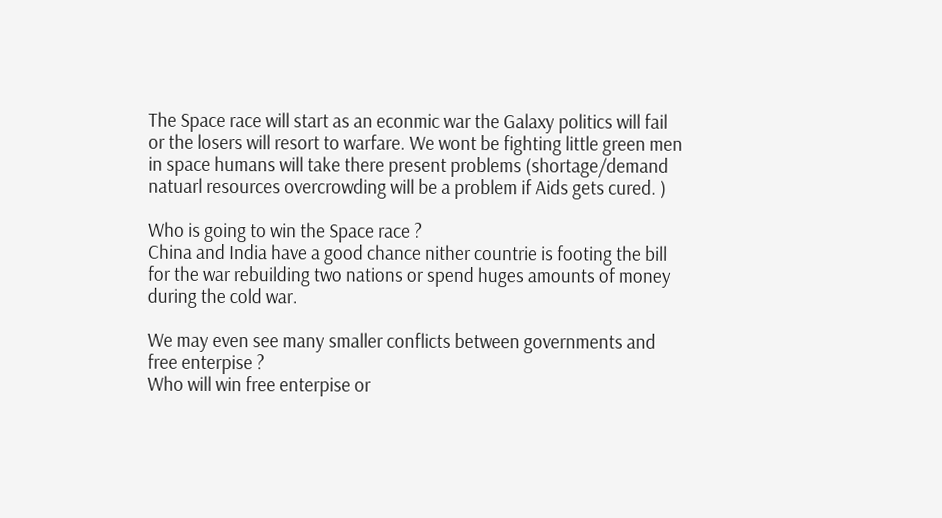The Space race will start as an econmic war the Galaxy politics will fail or the losers will resort to warfare. We wont be fighting little green men in space humans will take there present problems (shortage/demand natuarl resources overcrowding will be a problem if Aids gets cured. )

Who is going to win the Space race ?
China and India have a good chance nither countrie is footing the bill for the war rebuilding two nations or spend huges amounts of money during the cold war.

We may even see many smaller conflicts between governments and free enterpise ?
Who will win free enterpise or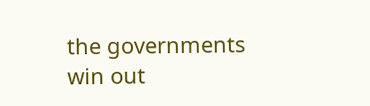the governments win out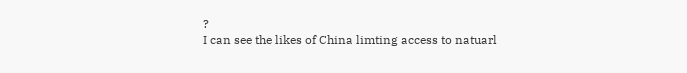?
I can see the likes of China limting access to natuarl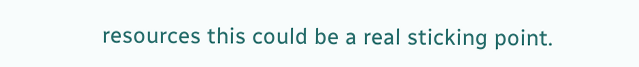resources this could be a real sticking point.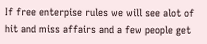If free enterpise rules we will see alot of hit and miss affairs and a few people get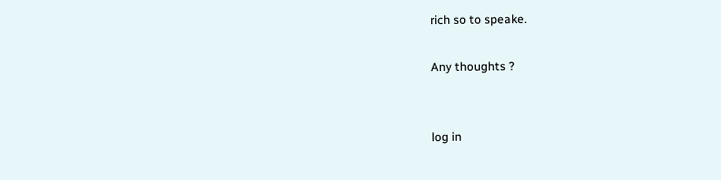rich so to speake.

Any thoughts ?


log in